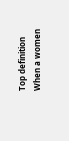Top definition
When a women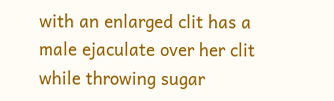with an enlarged clit has a male ejaculate over her clit while throwing sugar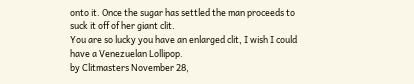onto it. Once the sugar has settled the man proceeds to suck it off of her giant clit.
You are so lucky you have an enlarged clit, I wish I could have a Venezuelan Lollipop.
by Clitmasters November 28,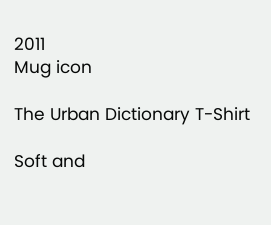2011
Mug icon

The Urban Dictionary T-Shirt

Soft and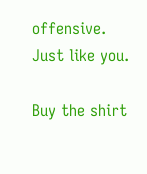offensive. Just like you.

Buy the shirt